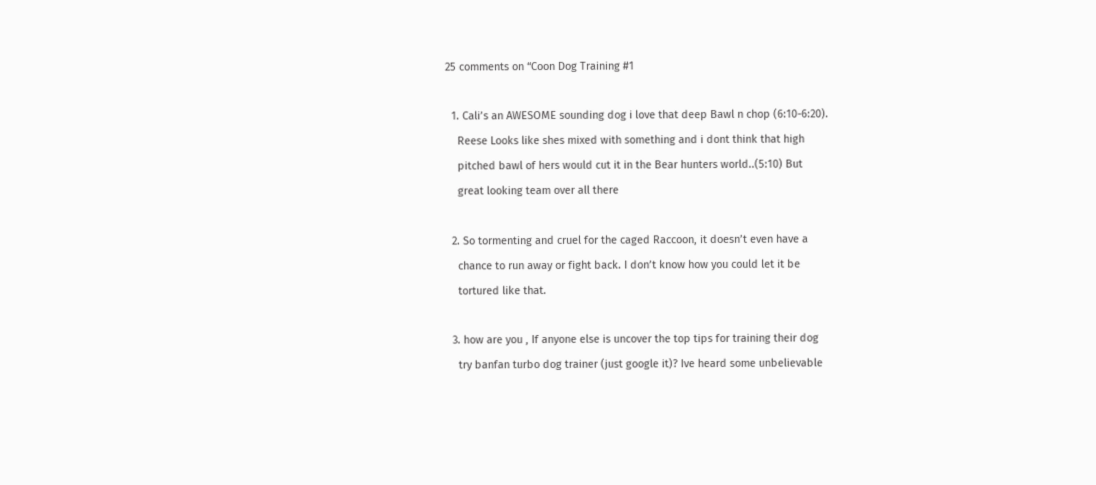25 comments on “Coon Dog Training #1

  1. Cali’s an AWESOME sounding dog i love that deep Bawl n chop (6:10-6:20).
    Reese Looks like shes mixed with something and i dont think that high
    pitched bawl of hers would cut it in the Bear hunters world..(5:10) But
    great looking team over all there

  2. So tormenting and cruel for the caged Raccoon, it doesn’t even have a
    chance to run away or fight back. I don’t know how you could let it be
    tortured like that.

  3. how are you , If anyone else is uncover the top tips for training their dog
    try banfan turbo dog trainer (just google it)? Ive heard some unbelievable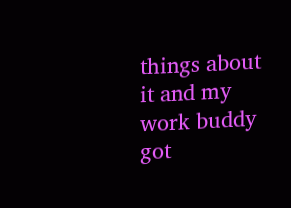things about it and my work buddy got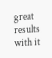great results with it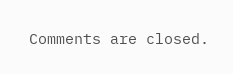Comments are closed.